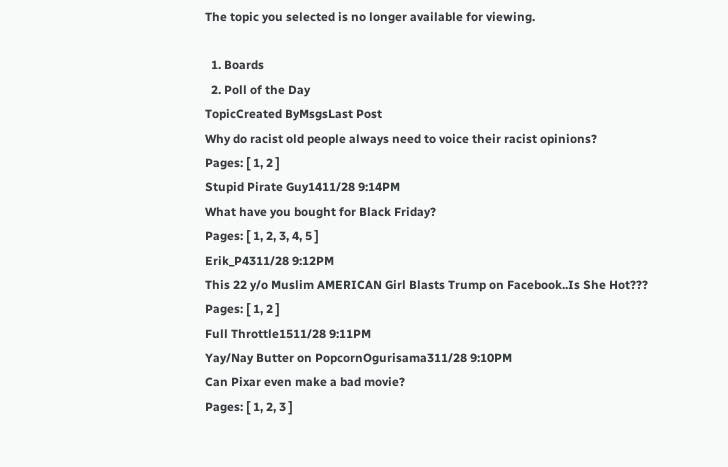The topic you selected is no longer available for viewing.

  1. Boards
  2. Poll of the Day
TopicCreated ByMsgsLast Post
Why do racist old people always need to voice their racist opinions?
Pages: [ 1, 2 ]
Stupid Pirate Guy1411/28 9:14PM
What have you bought for Black Friday?
Pages: [ 1, 2, 3, 4, 5 ]
Erik_P4311/28 9:12PM
This 22 y/o Muslim AMERICAN Girl Blasts Trump on Facebook..Is She Hot???
Pages: [ 1, 2 ]
Full Throttle1511/28 9:11PM
Yay/Nay Butter on PopcornOgurisama311/28 9:10PM
Can Pixar even make a bad movie?
Pages: [ 1, 2, 3 ]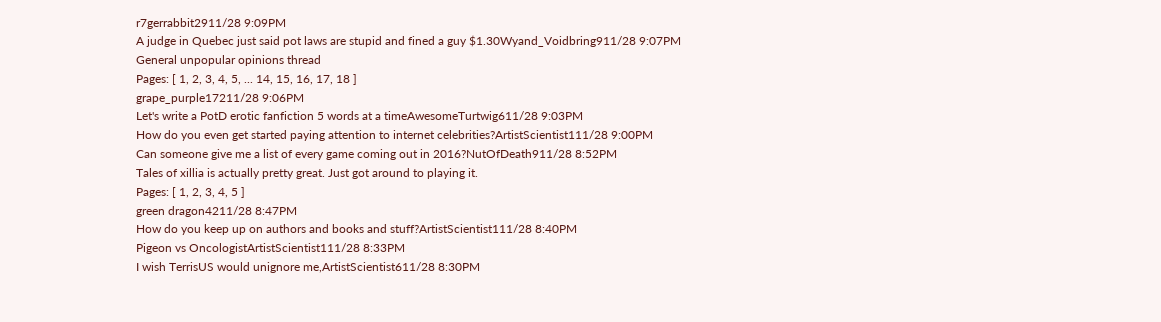r7gerrabbit2911/28 9:09PM
A judge in Quebec just said pot laws are stupid and fined a guy $1.30Wyand_Voidbring911/28 9:07PM
General unpopular opinions thread
Pages: [ 1, 2, 3, 4, 5, ... 14, 15, 16, 17, 18 ]
grape_purple17211/28 9:06PM
Let's write a PotD erotic fanfiction 5 words at a timeAwesomeTurtwig611/28 9:03PM
How do you even get started paying attention to internet celebrities?ArtistScientist111/28 9:00PM
Can someone give me a list of every game coming out in 2016?NutOfDeath911/28 8:52PM
Tales of xillia is actually pretty great. Just got around to playing it.
Pages: [ 1, 2, 3, 4, 5 ]
green dragon4211/28 8:47PM
How do you keep up on authors and books and stuff?ArtistScientist111/28 8:40PM
Pigeon vs OncologistArtistScientist111/28 8:33PM
I wish TerrisUS would unignore me,ArtistScientist611/28 8:30PM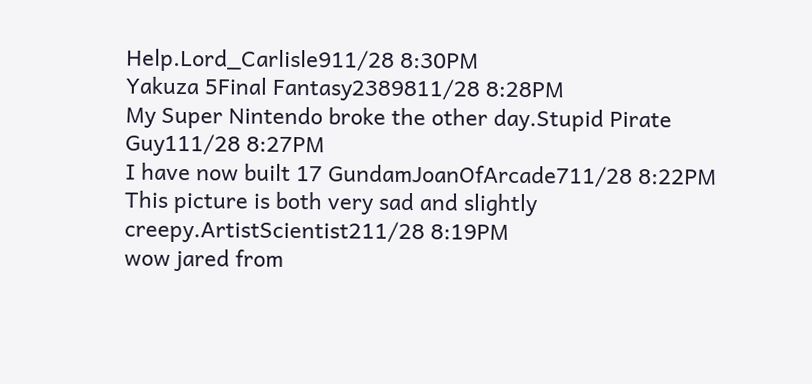Help.Lord_Carlisle911/28 8:30PM
Yakuza 5Final Fantasy2389811/28 8:28PM
My Super Nintendo broke the other day.Stupid Pirate Guy111/28 8:27PM
I have now built 17 GundamJoanOfArcade711/28 8:22PM
This picture is both very sad and slightly creepy.ArtistScientist211/28 8:19PM
wow jared from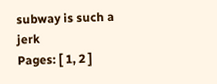subway is such a jerk
Pages: [ 1, 2 ]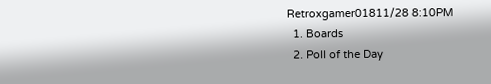Retroxgamer01811/28 8:10PM
  1. Boards
  2. Poll of the Day